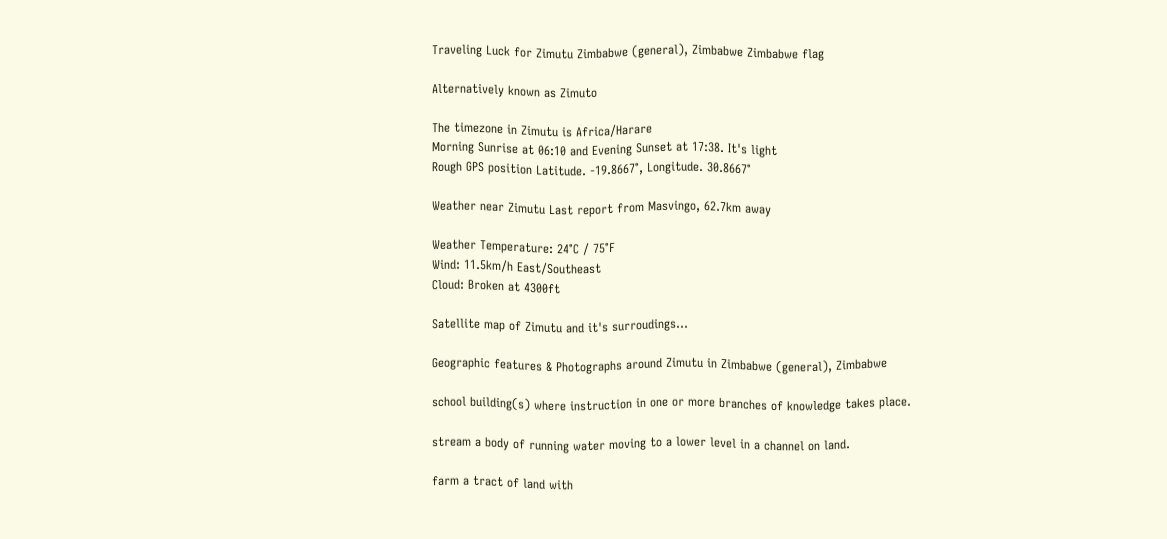Traveling Luck for Zimutu Zimbabwe (general), Zimbabwe Zimbabwe flag

Alternatively known as Zimuto

The timezone in Zimutu is Africa/Harare
Morning Sunrise at 06:10 and Evening Sunset at 17:38. It's light
Rough GPS position Latitude. -19.8667°, Longitude. 30.8667°

Weather near Zimutu Last report from Masvingo, 62.7km away

Weather Temperature: 24°C / 75°F
Wind: 11.5km/h East/Southeast
Cloud: Broken at 4300ft

Satellite map of Zimutu and it's surroudings...

Geographic features & Photographs around Zimutu in Zimbabwe (general), Zimbabwe

school building(s) where instruction in one or more branches of knowledge takes place.

stream a body of running water moving to a lower level in a channel on land.

farm a tract of land with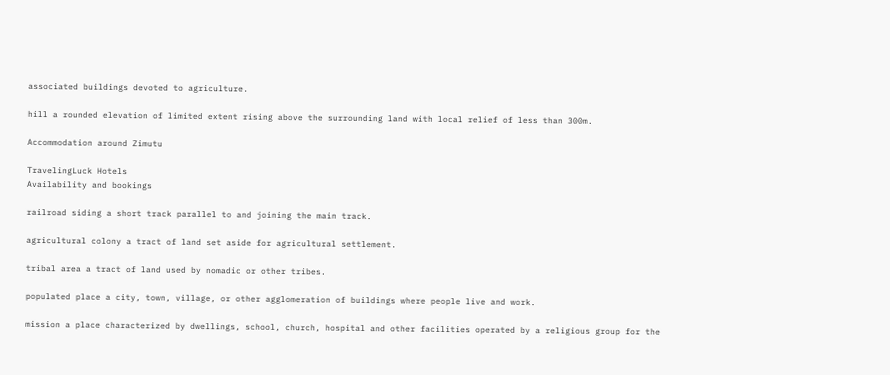associated buildings devoted to agriculture.

hill a rounded elevation of limited extent rising above the surrounding land with local relief of less than 300m.

Accommodation around Zimutu

TravelingLuck Hotels
Availability and bookings

railroad siding a short track parallel to and joining the main track.

agricultural colony a tract of land set aside for agricultural settlement.

tribal area a tract of land used by nomadic or other tribes.

populated place a city, town, village, or other agglomeration of buildings where people live and work.

mission a place characterized by dwellings, school, church, hospital and other facilities operated by a religious group for the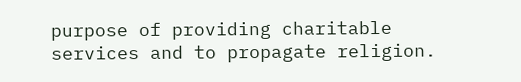purpose of providing charitable services and to propagate religion.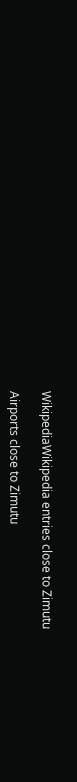WikipediaWikipedia entries close to Zimutu

Airports close to Zimutu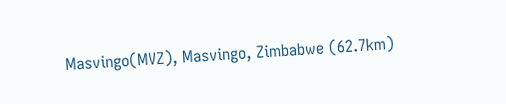Masvingo(MVZ), Masvingo, Zimbabwe (62.7km)